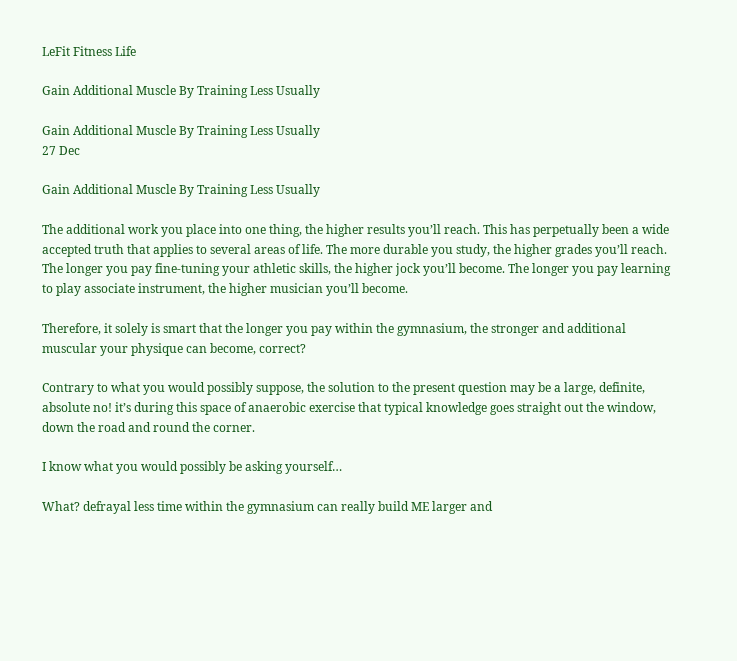LeFit Fitness Life

Gain Additional Muscle By Training Less Usually

Gain Additional Muscle By Training Less Usually
27 Dec

Gain Additional Muscle By Training Less Usually

The additional work you place into one thing, the higher results you’ll reach. This has perpetually been a wide accepted truth that applies to several areas of life. The more durable you study, the higher grades you’ll reach. The longer you pay fine-tuning your athletic skills, the higher jock you’ll become. The longer you pay learning to play associate instrument, the higher musician you’ll become.

Therefore, it solely is smart that the longer you pay within the gymnasium, the stronger and additional muscular your physique can become, correct?

Contrary to what you would possibly suppose, the solution to the present question may be a large, definite, absolute no! it’s during this space of anaerobic exercise that typical knowledge goes straight out the window, down the road and round the corner.

I know what you would possibly be asking yourself…

What? defrayal less time within the gymnasium can really build ME larger and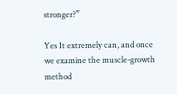stronger?”

Yes It extremely can, and once we examine the muscle-growth method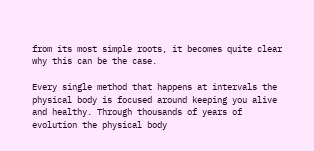from its most simple roots, it becomes quite clear why this can be the case.

Every single method that happens at intervals the physical body is focused around keeping you alive and healthy. Through thousands of years of evolution the physical body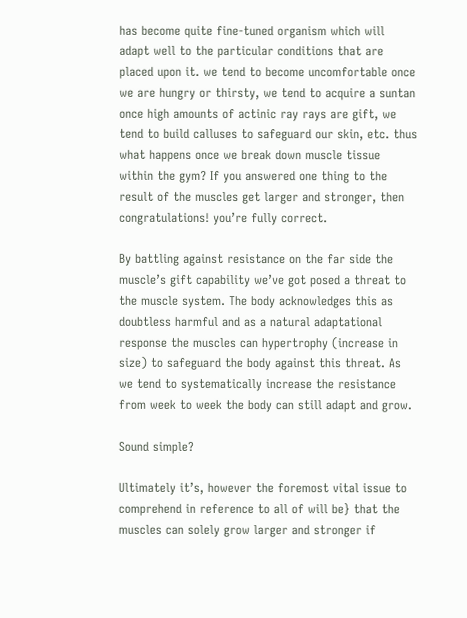has become quite fine-tuned organism which will adapt well to the particular conditions that are placed upon it. we tend to become uncomfortable once we are hungry or thirsty, we tend to acquire a suntan once high amounts of actinic ray rays are gift, we tend to build calluses to safeguard our skin, etc. thus what happens once we break down muscle tissue within the gym? If you answered one thing to the result of the muscles get larger and stronger, then congratulations! you’re fully correct.

By battling against resistance on the far side the muscle’s gift capability we’ve got posed a threat to the muscle system. The body acknowledges this as doubtless harmful and as a natural adaptational response the muscles can hypertrophy (increase in size) to safeguard the body against this threat. As we tend to systematically increase the resistance from week to week the body can still adapt and grow.

Sound simple?

Ultimately it’s, however the foremost vital issue to comprehend in reference to all of will be} that the muscles can solely grow larger and stronger if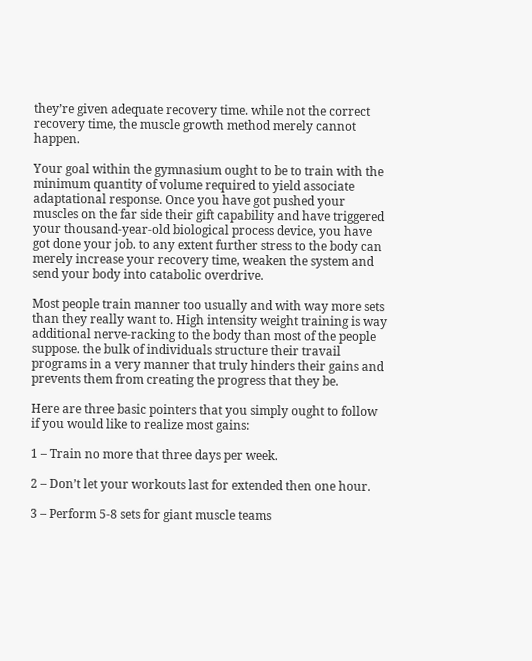they’re given adequate recovery time. while not the correct recovery time, the muscle growth method merely cannot happen.

Your goal within the gymnasium ought to be to train with the minimum quantity of volume required to yield associate adaptational response. Once you have got pushed your muscles on the far side their gift capability and have triggered your thousand-year-old biological process device, you have got done your job. to any extent further stress to the body can merely increase your recovery time, weaken the system and send your body into catabolic overdrive.

Most people train manner too usually and with way more sets than they really want to. High intensity weight training is way additional nerve-racking to the body than most of the people suppose. the bulk of individuals structure their travail programs in a very manner that truly hinders their gains and prevents them from creating the progress that they be.

Here are three basic pointers that you simply ought to follow if you would like to realize most gains:

1 – Train no more that three days per week.

2 – Don’t let your workouts last for extended then one hour.

3 – Perform 5-8 sets for giant muscle teams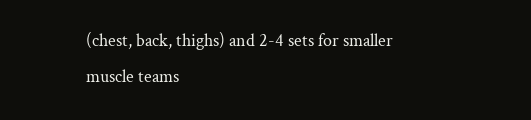(chest, back, thighs) and 2-4 sets for smaller muscle teams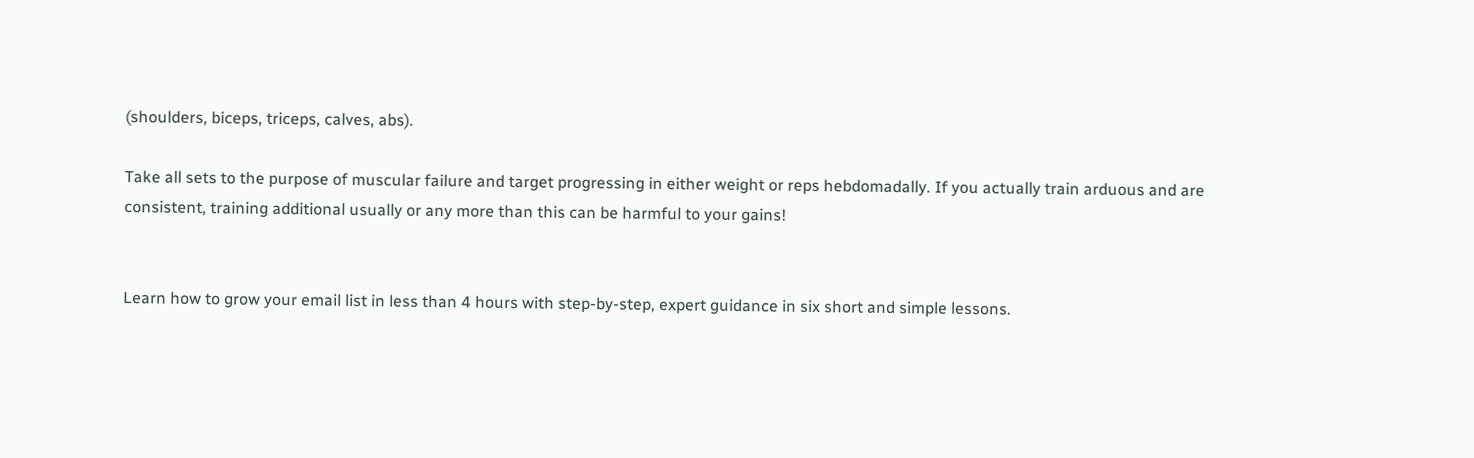(shoulders, biceps, triceps, calves, abs).

Take all sets to the purpose of muscular failure and target progressing in either weight or reps hebdomadally. If you actually train arduous and are consistent, training additional usually or any more than this can be harmful to your gains!


Learn how to grow your email list in less than 4 hours with step-by-step, expert guidance in six short and simple lessons.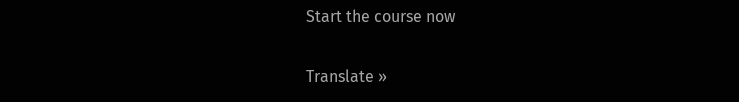Start the course now

Translate »